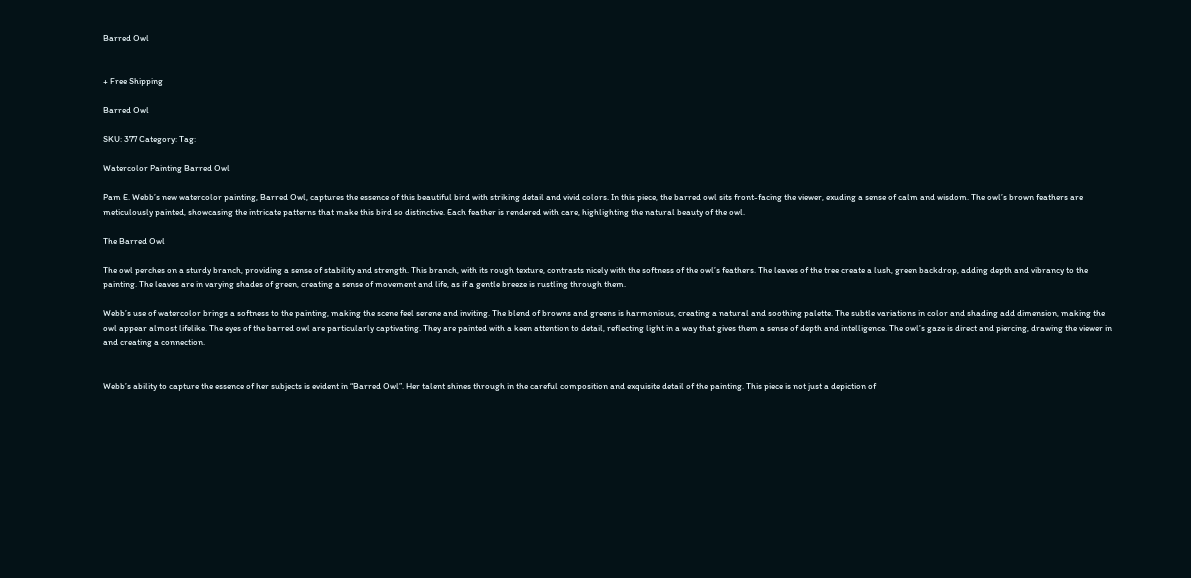Barred Owl


+ Free Shipping

Barred Owl

SKU: 377 Category: Tag:

Watercolor Painting Barred Owl

Pam E. Webb’s new watercolor painting, Barred Owl, captures the essence of this beautiful bird with striking detail and vivid colors. In this piece, the barred owl sits front-facing the viewer, exuding a sense of calm and wisdom. The owl’s brown feathers are meticulously painted, showcasing the intricate patterns that make this bird so distinctive. Each feather is rendered with care, highlighting the natural beauty of the owl.

The Barred Owl

The owl perches on a sturdy branch, providing a sense of stability and strength. This branch, with its rough texture, contrasts nicely with the softness of the owl’s feathers. The leaves of the tree create a lush, green backdrop, adding depth and vibrancy to the painting. The leaves are in varying shades of green, creating a sense of movement and life, as if a gentle breeze is rustling through them.

Webb’s use of watercolor brings a softness to the painting, making the scene feel serene and inviting. The blend of browns and greens is harmonious, creating a natural and soothing palette. The subtle variations in color and shading add dimension, making the owl appear almost lifelike. The eyes of the barred owl are particularly captivating. They are painted with a keen attention to detail, reflecting light in a way that gives them a sense of depth and intelligence. The owl’s gaze is direct and piercing, drawing the viewer in and creating a connection.


Webb’s ability to capture the essence of her subjects is evident in “Barred Owl”. Her talent shines through in the careful composition and exquisite detail of the painting. This piece is not just a depiction of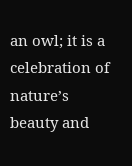an owl; it is a celebration of nature’s beauty and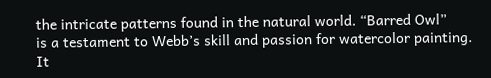the intricate patterns found in the natural world. “Barred Owl”
is a testament to Webb’s skill and passion for watercolor painting. It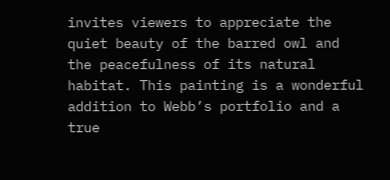invites viewers to appreciate the quiet beauty of the barred owl and the peacefulness of its natural habitat. This painting is a wonderful addition to Webb’s portfolio and a true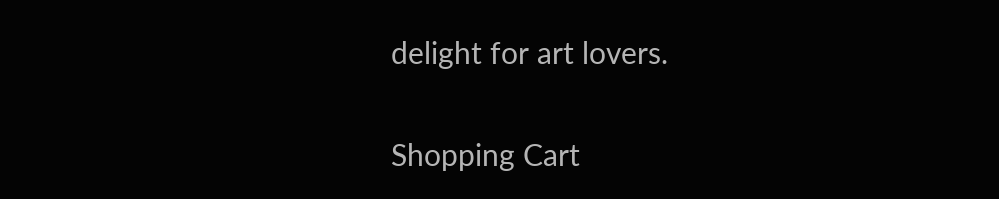delight for art lovers.

Shopping Cart